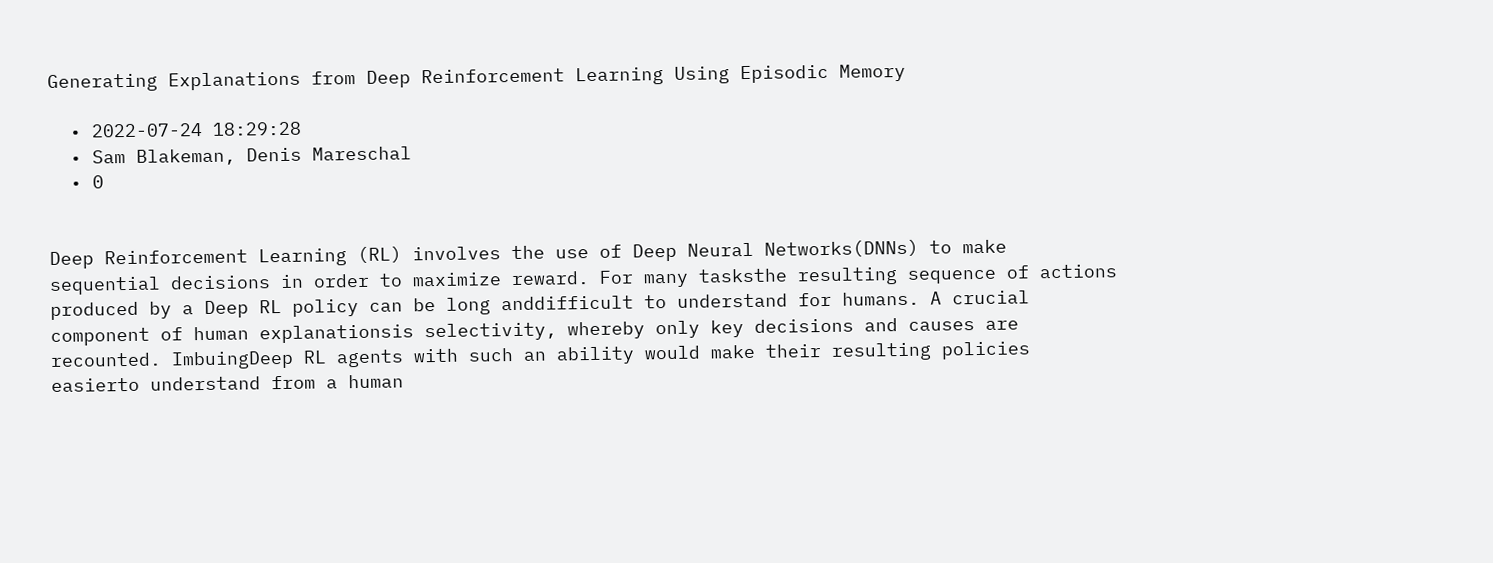Generating Explanations from Deep Reinforcement Learning Using Episodic Memory

  • 2022-07-24 18:29:28
  • Sam Blakeman, Denis Mareschal
  • 0


Deep Reinforcement Learning (RL) involves the use of Deep Neural Networks(DNNs) to make sequential decisions in order to maximize reward. For many tasksthe resulting sequence of actions produced by a Deep RL policy can be long anddifficult to understand for humans. A crucial component of human explanationsis selectivity, whereby only key decisions and causes are recounted. ImbuingDeep RL agents with such an ability would make their resulting policies easierto understand from a human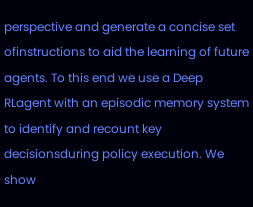perspective and generate a concise set ofinstructions to aid the learning of future agents. To this end we use a Deep RLagent with an episodic memory system to identify and recount key decisionsduring policy execution. We show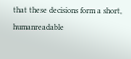that these decisions form a short, humanreadable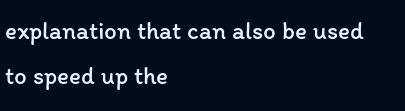explanation that can also be used to speed up the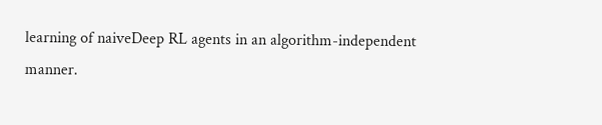learning of naiveDeep RL agents in an algorithm-independent manner.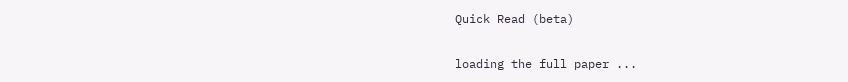Quick Read (beta)

loading the full paper ...